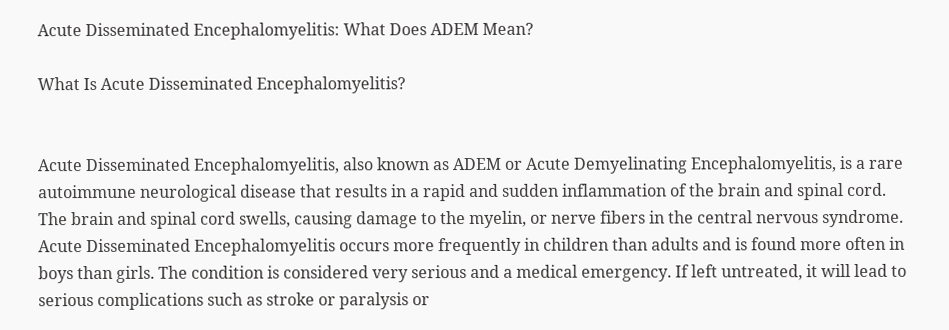Acute Disseminated Encephalomyelitis: What Does ADEM Mean?

What Is Acute Disseminated Encephalomyelitis?


Acute Disseminated Encephalomyelitis, also known as ADEM or Acute Demyelinating Encephalomyelitis, is a rare autoimmune neurological disease that results in a rapid and sudden inflammation of the brain and spinal cord. The brain and spinal cord swells, causing damage to the myelin, or nerve fibers in the central nervous syndrome. Acute Disseminated Encephalomyelitis occurs more frequently in children than adults and is found more often in boys than girls. The condition is considered very serious and a medical emergency. If left untreated, it will lead to serious complications such as stroke or paralysis or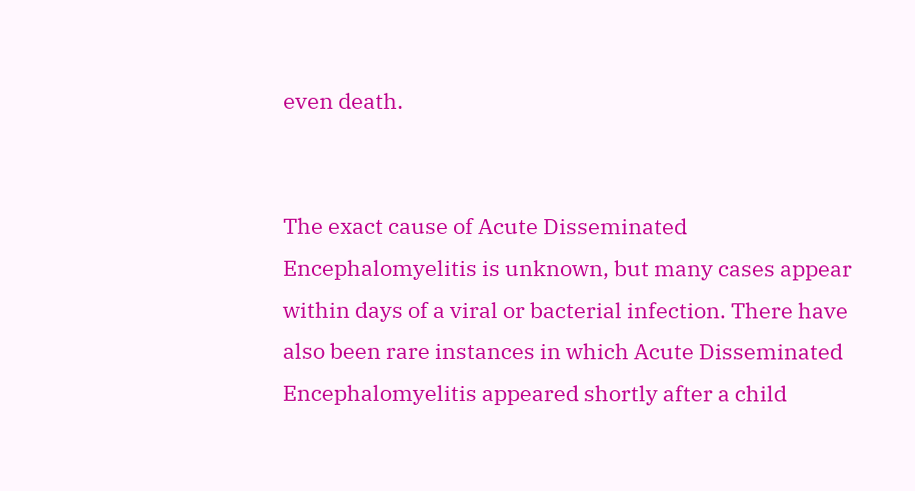even death.


The exact cause of Acute Disseminated Encephalomyelitis is unknown, but many cases appear within days of a viral or bacterial infection. There have also been rare instances in which Acute Disseminated Encephalomyelitis appeared shortly after a child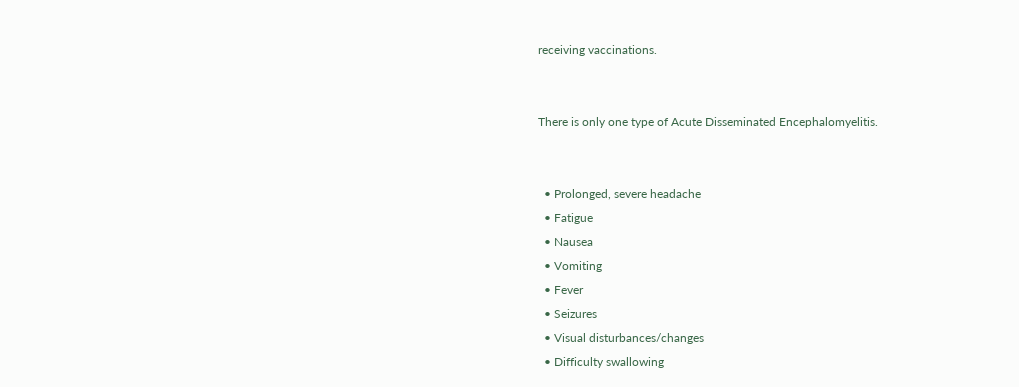receiving vaccinations.


There is only one type of Acute Disseminated Encephalomyelitis.


  • Prolonged, severe headache
  • Fatigue
  • Nausea
  • Vomiting
  • Fever
  • Seizures
  • Visual disturbances/changes
  • Difficulty swallowing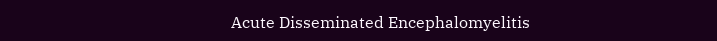Acute Disseminated Encephalomyelitis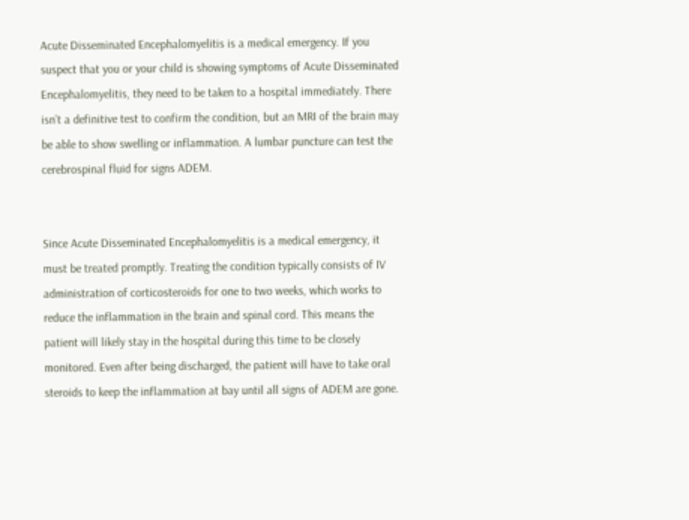Acute Disseminated Encephalomyelitis is a medical emergency. If you suspect that you or your child is showing symptoms of Acute Disseminated Encephalomyelitis, they need to be taken to a hospital immediately. There isn’t a definitive test to confirm the condition, but an MRI of the brain may be able to show swelling or inflammation. A lumbar puncture can test the cerebrospinal fluid for signs ADEM.


Since Acute Disseminated Encephalomyelitis is a medical emergency, it must be treated promptly. Treating the condition typically consists of IV administration of corticosteroids for one to two weeks, which works to reduce the inflammation in the brain and spinal cord. This means the patient will likely stay in the hospital during this time to be closely monitored. Even after being discharged, the patient will have to take oral steroids to keep the inflammation at bay until all signs of ADEM are gone.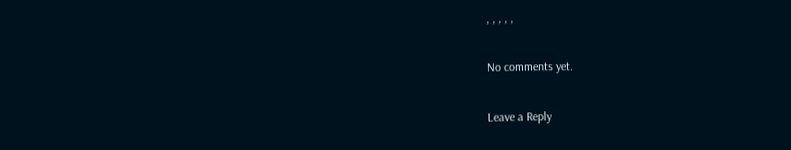, , , , ,

No comments yet.

Leave a Reply